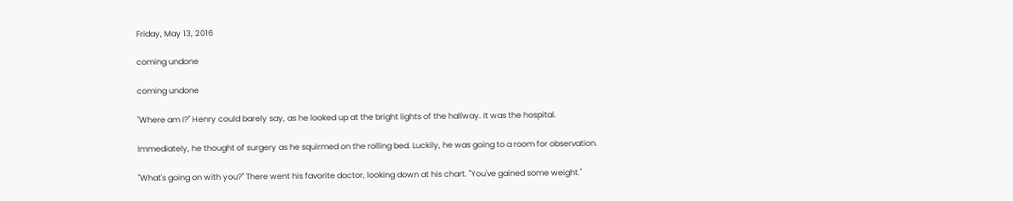Friday, May 13, 2016

coming undone

coming undone

"Where am I?" Henry could barely say, as he looked up at the bright lights of the hallway. It was the hospital.

Immediately, he thought of surgery as he squirmed on the rolling bed. Luckily, he was going to a room for observation.

"What's going on with you?" There went his favorite doctor, looking down at his chart. "You've gained some weight."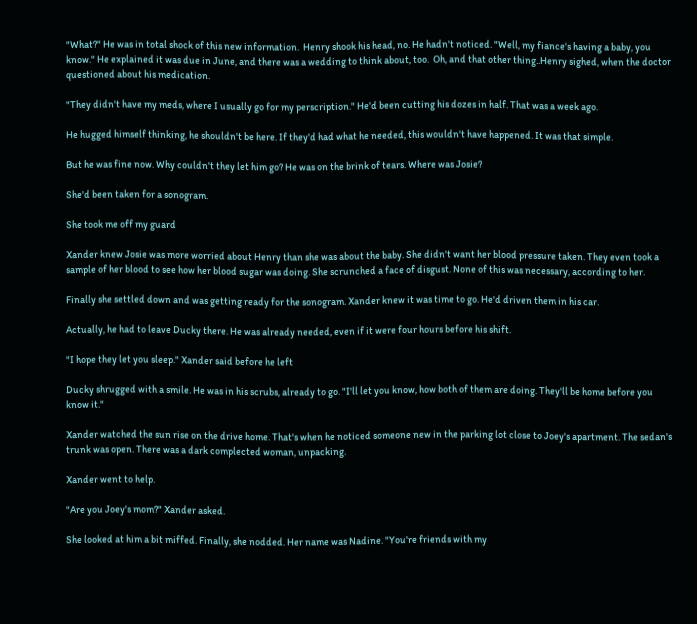"What?" He was in total shock of this new information.  Henry shook his head, no. He hadn't noticed. "Well, my fiance's having a baby, you know." He explained it was due in June, and there was a wedding to think about, too.  Oh, and that other thing..Henry sighed, when the doctor questioned about his medication.

"They didn't have my meds, where I usually go for my perscription." He'd been cutting his dozes in half. That was a week ago.

He hugged himself thinking, he shouldn't be here. If they'd had what he needed, this wouldn't have happened. It was that simple.

But he was fine now. Why couldn't they let him go? He was on the brink of tears. Where was Josie?

She'd been taken for a sonogram.

She took me off my guard

Xander knew Josie was more worried about Henry than she was about the baby. She didn't want her blood pressure taken. They even took a sample of her blood to see how her blood sugar was doing. She scrunched a face of disgust. None of this was necessary, according to her.

Finally she settled down and was getting ready for the sonogram. Xander knew it was time to go. He'd driven them in his car.

Actually, he had to leave Ducky there. He was already needed, even if it were four hours before his shift.

"I hope they let you sleep." Xander said before he left

Ducky shrugged with a smile. He was in his scrubs, already to go. "I'll let you know, how both of them are doing. They'll be home before you know it."

Xander watched the sun rise on the drive home. That's when he noticed someone new in the parking lot close to Joey's apartment. The sedan's trunk was open. There was a dark complected woman, unpacking.

Xander went to help.

"Are you Joey's mom?" Xander asked.

She looked at him a bit miffed. Finally, she nodded. Her name was Nadine. "You're friends with my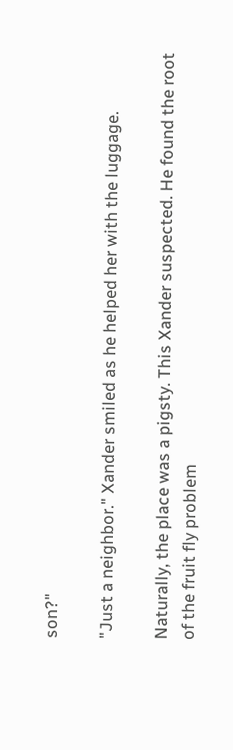son?"

"Just a neighbor." Xander smiled as he helped her with the luggage.

Naturally, the place was a pigsty. This Xander suspected. He found the root of the fruit fly problem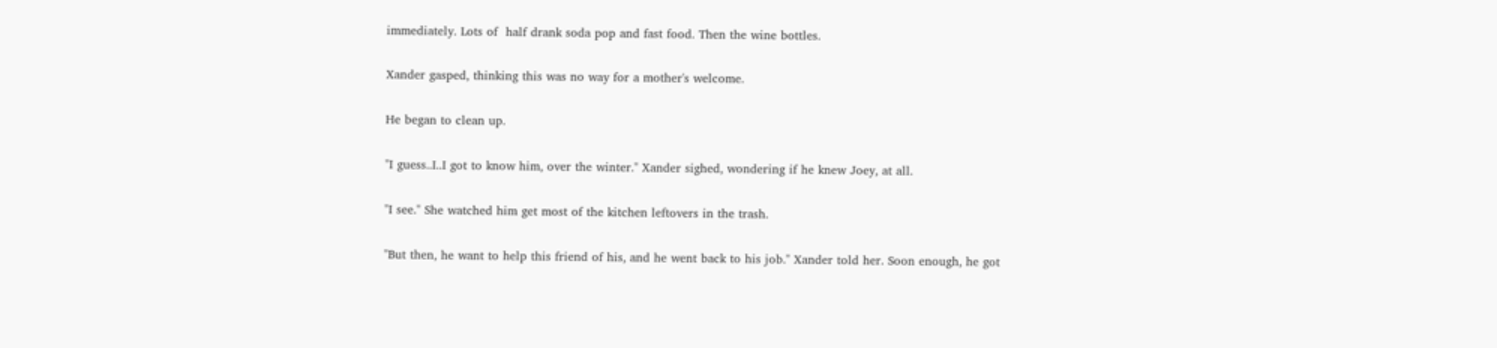immediately. Lots of  half drank soda pop and fast food. Then the wine bottles.

Xander gasped, thinking this was no way for a mother's welcome.

He began to clean up.

"I guess..I..I got to know him, over the winter." Xander sighed, wondering if he knew Joey, at all.

"I see." She watched him get most of the kitchen leftovers in the trash.

"But then, he want to help this friend of his, and he went back to his job." Xander told her. Soon enough, he got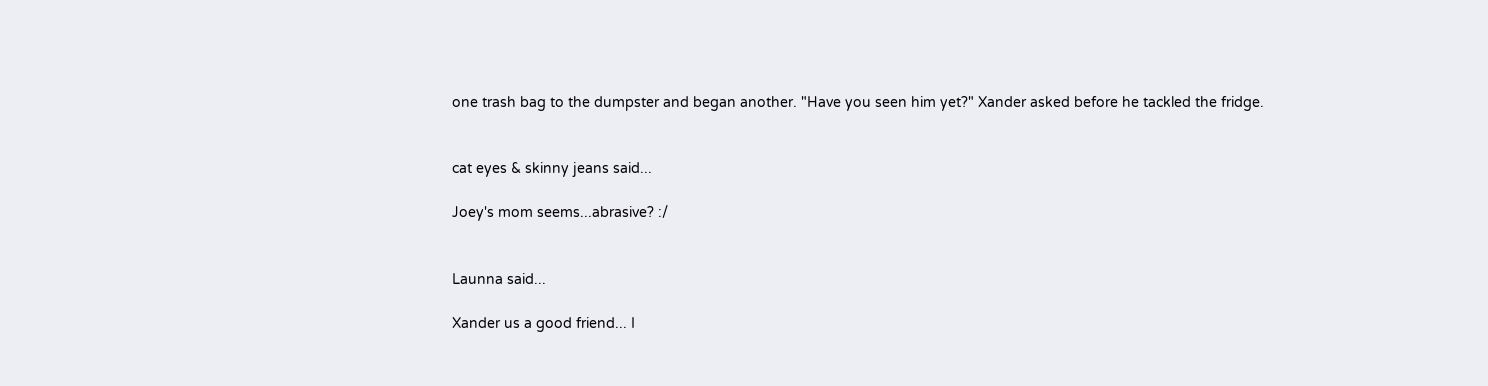one trash bag to the dumpster and began another. "Have you seen him yet?" Xander asked before he tackled the fridge.


cat eyes & skinny jeans said...

Joey's mom seems...abrasive? :/


Launna said...

Xander us a good friend... I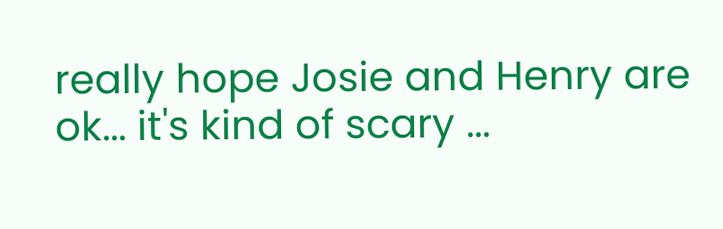really hope Josie and Henry are ok... it's kind of scary ...